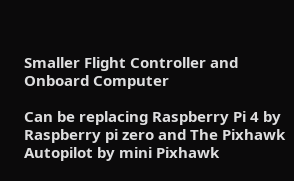Smaller Flight Controller and Onboard Computer

Can be replacing Raspberry Pi 4 by Raspberry pi zero and The Pixhawk Autopilot by mini Pixhawk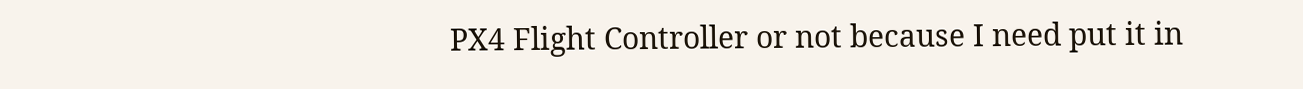PX4 Flight Controller or not because I need put it in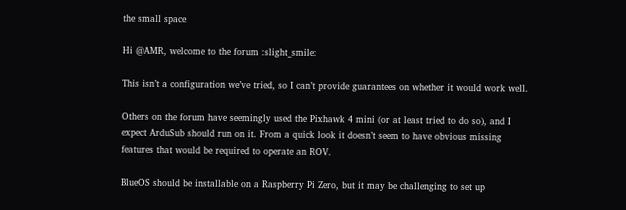the small space

Hi @AMR, welcome to the forum :slight_smile:

This isn’t a configuration we’ve tried, so I can’t provide guarantees on whether it would work well.

Others on the forum have seemingly used the Pixhawk 4 mini (or at least tried to do so), and I expect ArduSub should run on it. From a quick look it doesn’t seem to have obvious missing features that would be required to operate an ROV.

BlueOS should be installable on a Raspberry Pi Zero, but it may be challenging to set up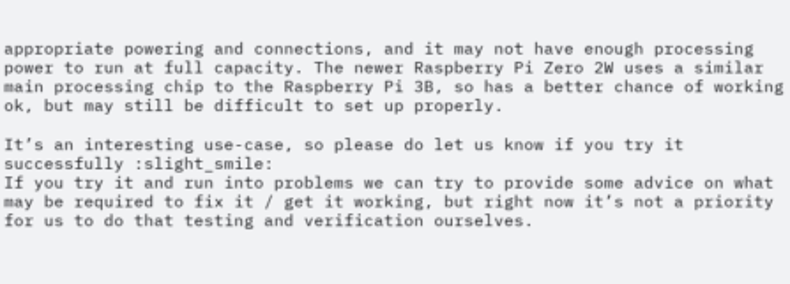appropriate powering and connections, and it may not have enough processing power to run at full capacity. The newer Raspberry Pi Zero 2W uses a similar main processing chip to the Raspberry Pi 3B, so has a better chance of working ok, but may still be difficult to set up properly.

It’s an interesting use-case, so please do let us know if you try it successfully :slight_smile:
If you try it and run into problems we can try to provide some advice on what may be required to fix it / get it working, but right now it’s not a priority for us to do that testing and verification ourselves.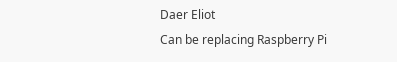Daer Eliot
Can be replacing Raspberry Pi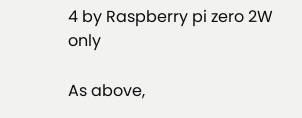4 by Raspberry pi zero 2W only

As above,